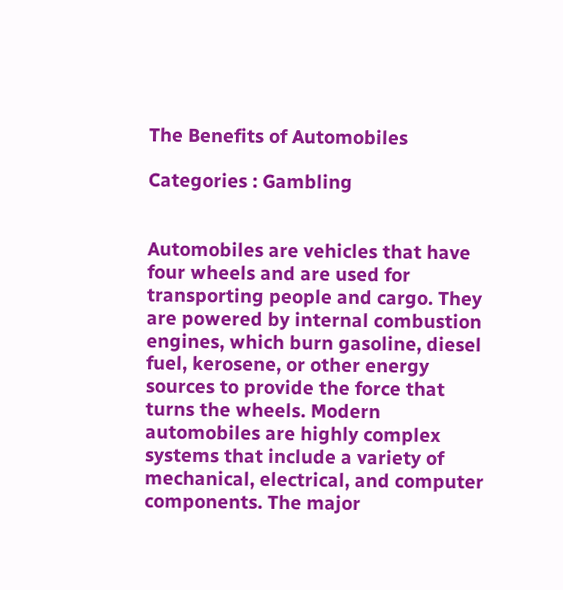The Benefits of Automobiles

Categories : Gambling


Automobiles are vehicles that have four wheels and are used for transporting people and cargo. They are powered by internal combustion engines, which burn gasoline, diesel fuel, kerosene, or other energy sources to provide the force that turns the wheels. Modern automobiles are highly complex systems that include a variety of mechanical, electrical, and computer components. The major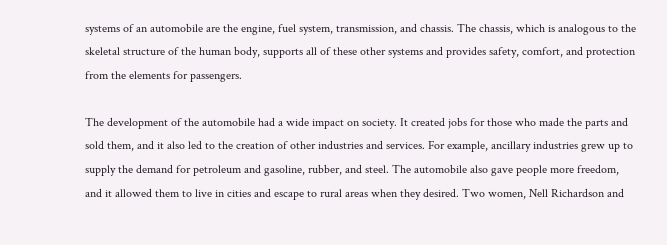systems of an automobile are the engine, fuel system, transmission, and chassis. The chassis, which is analogous to the skeletal structure of the human body, supports all of these other systems and provides safety, comfort, and protection from the elements for passengers.

The development of the automobile had a wide impact on society. It created jobs for those who made the parts and sold them, and it also led to the creation of other industries and services. For example, ancillary industries grew up to supply the demand for petroleum and gasoline, rubber, and steel. The automobile also gave people more freedom, and it allowed them to live in cities and escape to rural areas when they desired. Two women, Nell Richardson and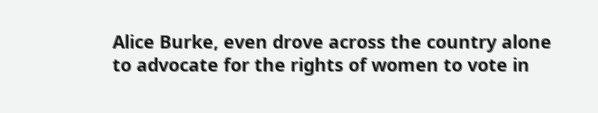Alice Burke, even drove across the country alone to advocate for the rights of women to vote in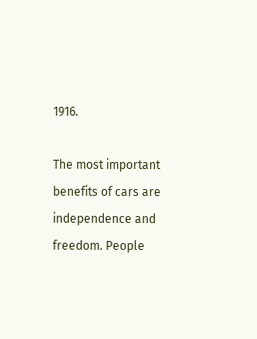1916.

The most important benefits of cars are independence and freedom. People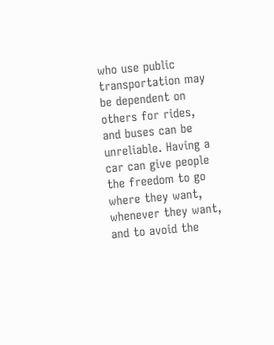who use public transportation may be dependent on others for rides, and buses can be unreliable. Having a car can give people the freedom to go where they want, whenever they want, and to avoid the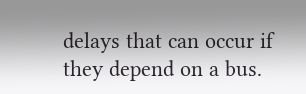delays that can occur if they depend on a bus.